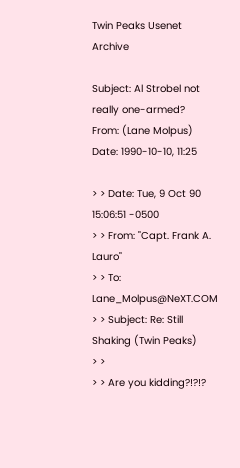Twin Peaks Usenet Archive

Subject: Al Strobel not really one-armed?
From: (Lane Molpus)
Date: 1990-10-10, 11:25

> > Date: Tue, 9 Oct 90 15:06:51 -0500
> > From: "Capt. Frank A. Lauro"
> > To: Lane_Molpus@NeXT.COM
> > Subject: Re: Still Shaking (Twin Peaks)
> >
> > Are you kidding?!?!?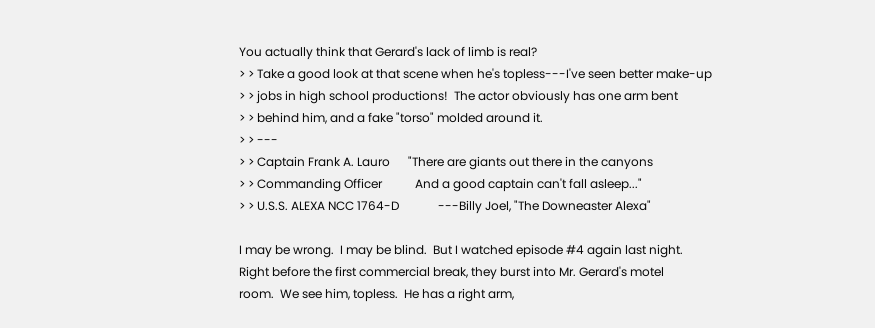You actually think that Gerard's lack of limb is real?
> > Take a good look at that scene when he's topless---I've seen better make-up
> > jobs in high school productions!  The actor obviously has one arm bent
> > behind him, and a fake "torso" molded around it.
> > ---
> > Captain Frank A. Lauro      "There are giants out there in the canyons
> > Commanding Officer           And a good captain can't fall asleep..."
> > U.S.S. ALEXA NCC 1764-D             ---Billy Joel, "The Downeaster Alexa"

I may be wrong.  I may be blind.  But I watched episode #4 again last night.
Right before the first commercial break, they burst into Mr. Gerard's motel
room.  We see him, topless.  He has a right arm,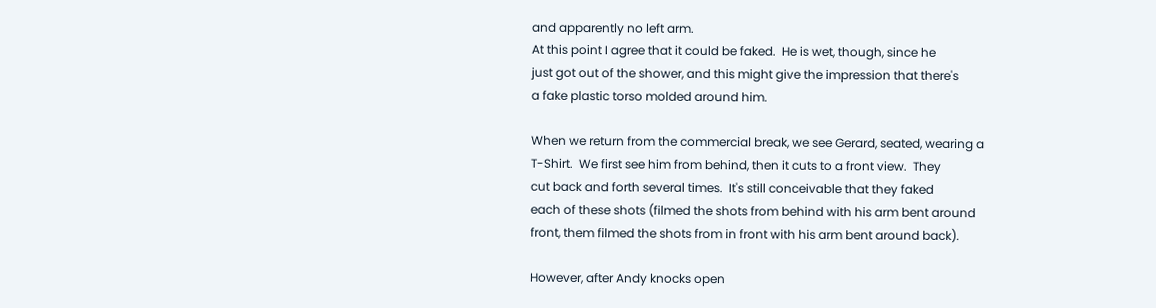and apparently no left arm.
At this point I agree that it could be faked.  He is wet, though, since he
just got out of the shower, and this might give the impression that there's
a fake plastic torso molded around him.

When we return from the commercial break, we see Gerard, seated, wearing a
T-Shirt.  We first see him from behind, then it cuts to a front view.  They
cut back and forth several times.  It's still conceivable that they faked
each of these shots (filmed the shots from behind with his arm bent around
front, them filmed the shots from in front with his arm bent around back).

However, after Andy knocks open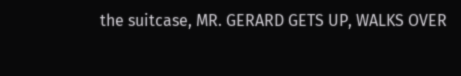the suitcase, MR. GERARD GETS UP, WALKS OVER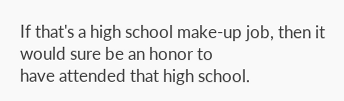If that's a high school make-up job, then it would sure be an honor to
have attended that high school.